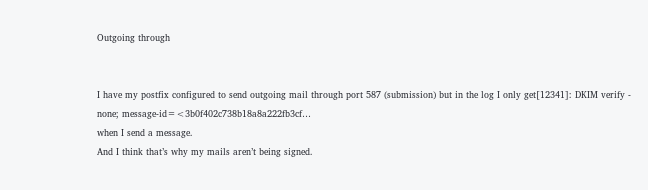Outgoing through


I have my postfix configured to send outgoing mail through port 587 (submission) but in the log I only get[12341]: DKIM verify - none; message-id=<3b0f402c738b18a8a222fb3cf…
when I send a message.
And I think that’s why my mails aren’t being signed.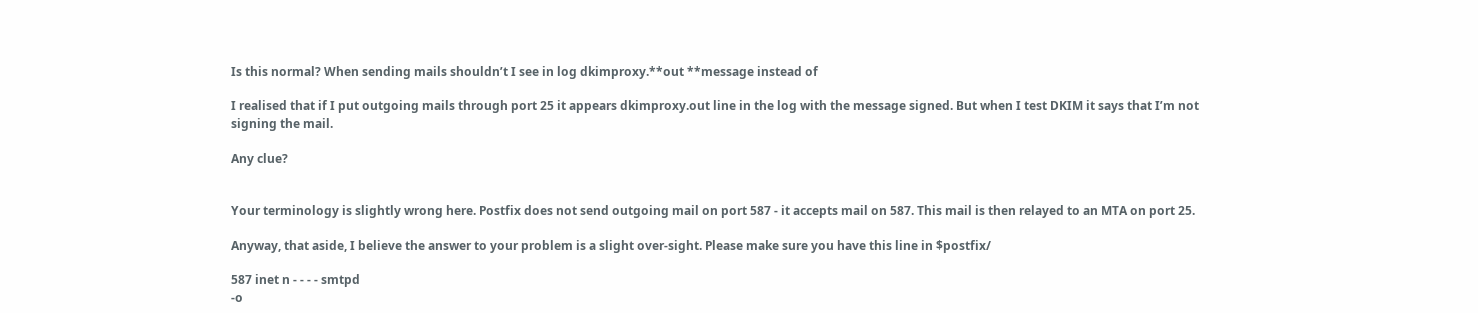Is this normal? When sending mails shouldn’t I see in log dkimproxy.**out **message instead of

I realised that if I put outgoing mails through port 25 it appears dkimproxy.out line in the log with the message signed. But when I test DKIM it says that I’m not signing the mail.

Any clue?


Your terminology is slightly wrong here. Postfix does not send outgoing mail on port 587 - it accepts mail on 587. This mail is then relayed to an MTA on port 25.

Anyway, that aside, I believe the answer to your problem is a slight over-sight. Please make sure you have this line in $postfix/

587 inet n - - - - smtpd
-o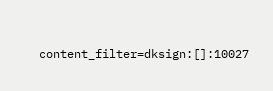content_filter=dksign:[]:10027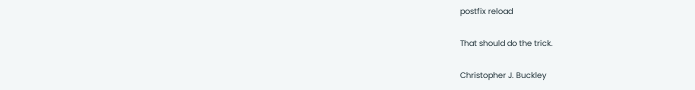postfix reload

That should do the trick.

Christopher J. Buckley